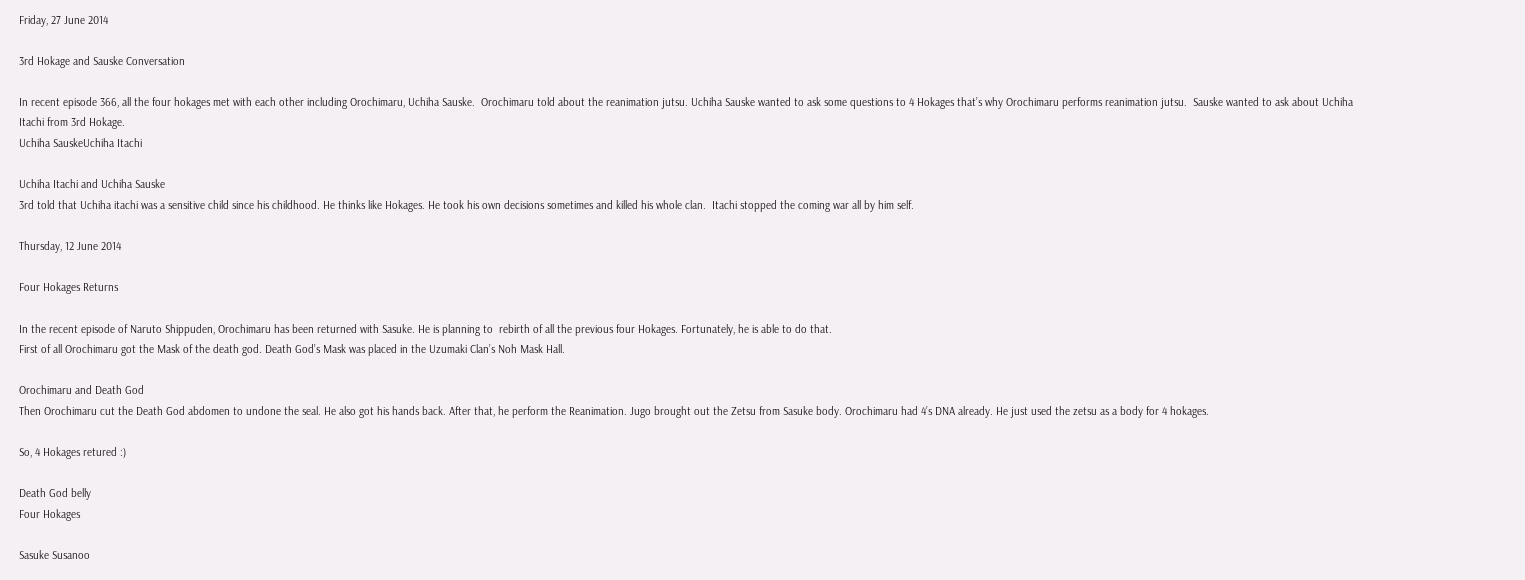Friday, 27 June 2014

3rd Hokage and Sauske Conversation

In recent episode 366, all the four hokages met with each other including Orochimaru, Uchiha Sauske.  Orochimaru told about the reanimation jutsu. Uchiha Sauske wanted to ask some questions to 4 Hokages that’s why Orochimaru performs reanimation jutsu.  Sauske wanted to ask about Uchiha Itachi from 3rd Hokage.
Uchiha SauskeUchiha Itachi

Uchiha Itachi and Uchiha Sauske
3rd told that Uchiha itachi was a sensitive child since his childhood. He thinks like Hokages. He took his own decisions sometimes and killed his whole clan.  Itachi stopped the coming war all by him self.

Thursday, 12 June 2014

Four Hokages Returns

In the recent episode of Naruto Shippuden, Orochimaru has been returned with Sasuke. He is planning to  rebirth of all the previous four Hokages. Fortunately, he is able to do that.
First of all Orochimaru got the Mask of the death god. Death God’s Mask was placed in the Uzumaki Clan’s Noh Mask Hall.

Orochimaru and Death God
Then Orochimaru cut the Death God abdomen to undone the seal. He also got his hands back. After that, he perform the Reanimation. Jugo brought out the Zetsu from Sasuke body. Orochimaru had 4’s DNA already. He just used the zetsu as a body for 4 hokages.

So, 4 Hokages retured :)

Death God belly
Four Hokages

Sasuke Susanoo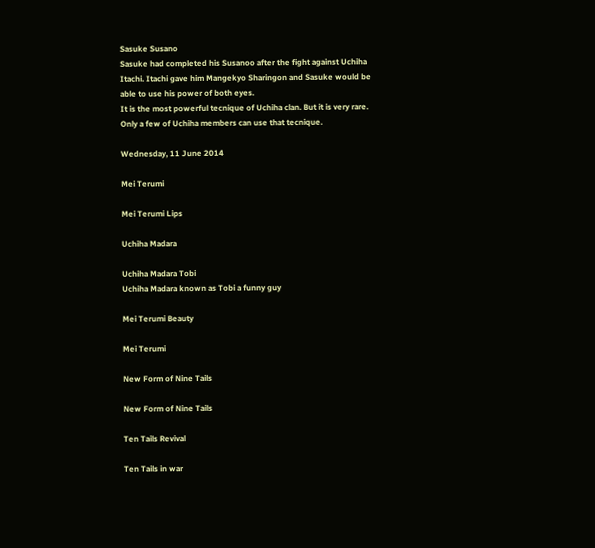Sasuke Susano
Sasuke had completed his Susanoo after the fight against Uchiha Itachi. Itachi gave him Mangekyo Sharingon and Sasuke would be able to use his power of both eyes.
It is the most powerful tecnique of Uchiha clan. But it is very rare. Only a few of Uchiha members can use that tecnique.

Wednesday, 11 June 2014

Mei Terumi

Mei Terumi Lips

Uchiha Madara

Uchiha Madara Tobi
Uchiha Madara known as Tobi a funny guy

Mei Terumi Beauty

Mei Terumi

New Form of Nine Tails

New Form of Nine Tails

Ten Tails Revival

Ten Tails in war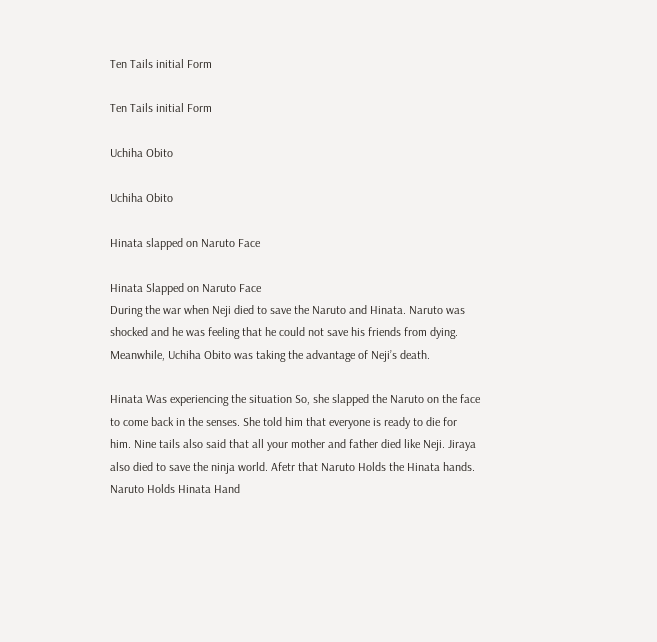Ten Tails initial Form

Ten Tails initial Form

Uchiha Obito

Uchiha Obito

Hinata slapped on Naruto Face

Hinata Slapped on Naruto Face
During the war when Neji died to save the Naruto and Hinata. Naruto was shocked and he was feeling that he could not save his friends from dying. Meanwhile, Uchiha Obito was taking the advantage of Neji’s death.

Hinata Was experiencing the situation So, she slapped the Naruto on the face to come back in the senses. She told him that everyone is ready to die for him. Nine tails also said that all your mother and father died like Neji. Jiraya also died to save the ninja world. Afetr that Naruto Holds the Hinata hands.
Naruto Holds Hinata Hand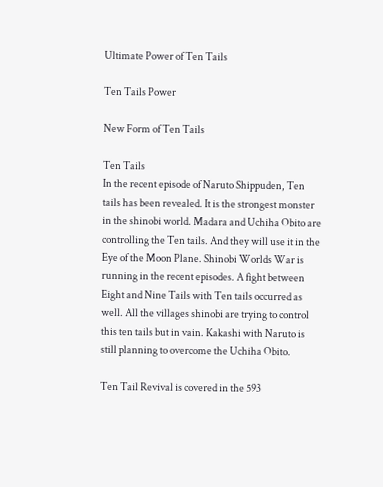Ultimate Power of Ten Tails

Ten Tails Power

New Form of Ten Tails

Ten Tails
In the recent episode of Naruto Shippuden, Ten tails has been revealed. It is the strongest monster in the shinobi world. Madara and Uchiha Obito are controlling the Ten tails. And they will use it in the Eye of the Moon Plane. Shinobi Worlds War is running in the recent episodes. A fight between Eight and Nine Tails with Ten tails occurred as well. All the villages shinobi are trying to control this ten tails but in vain. Kakashi with Naruto is still planning to overcome the Uchiha Obito.

Ten Tail Revival is covered in the 593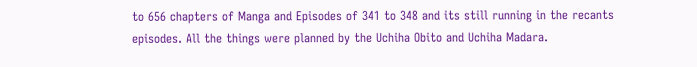to 656 chapters of Manga and Episodes of 341 to 348 and its still running in the recants episodes. All the things were planned by the Uchiha Obito and Uchiha Madara.